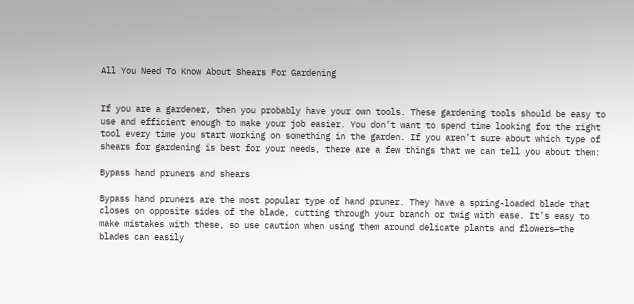All You Need To Know About Shears For Gardening


If you are a gardener, then you probably have your own tools. These gardening tools should be easy to use and efficient enough to make your job easier. You don’t want to spend time looking for the right tool every time you start working on something in the garden. If you aren’t sure about which type of shears for gardening is best for your needs, there are a few things that we can tell you about them:

Bypass hand pruners and shears

Bypass hand pruners are the most popular type of hand pruner. They have a spring-loaded blade that closes on opposite sides of the blade, cutting through your branch or twig with ease. It’s easy to make mistakes with these, so use caution when using them around delicate plants and flowers—the blades can easily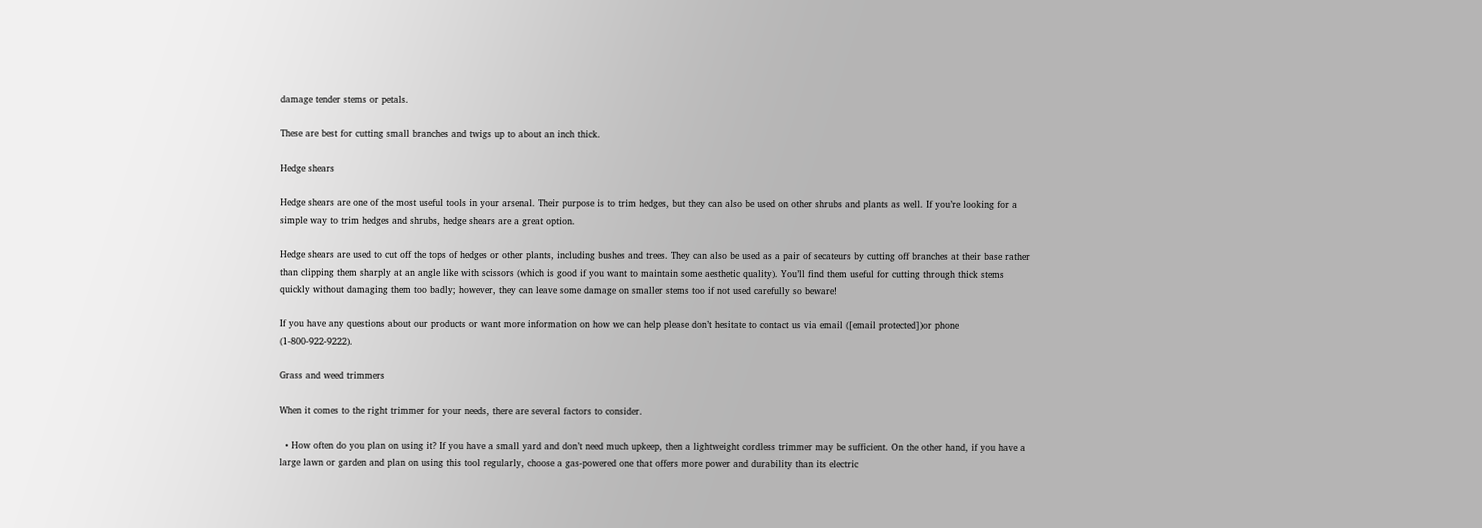damage tender stems or petals.

These are best for cutting small branches and twigs up to about an inch thick.

Hedge shears

Hedge shears are one of the most useful tools in your arsenal. Their purpose is to trim hedges, but they can also be used on other shrubs and plants as well. If you’re looking for a simple way to trim hedges and shrubs, hedge shears are a great option.

Hedge shears are used to cut off the tops of hedges or other plants, including bushes and trees. They can also be used as a pair of secateurs by cutting off branches at their base rather than clipping them sharply at an angle like with scissors (which is good if you want to maintain some aesthetic quality). You’ll find them useful for cutting through thick stems quickly without damaging them too badly; however, they can leave some damage on smaller stems too if not used carefully so beware!

If you have any questions about our products or want more information on how we can help please don’t hesitate to contact us via email ([email protected])or phone (1-800-922-9222).

Grass and weed trimmers

When it comes to the right trimmer for your needs, there are several factors to consider.

  • How often do you plan on using it? If you have a small yard and don’t need much upkeep, then a lightweight cordless trimmer may be sufficient. On the other hand, if you have a large lawn or garden and plan on using this tool regularly, choose a gas-powered one that offers more power and durability than its electric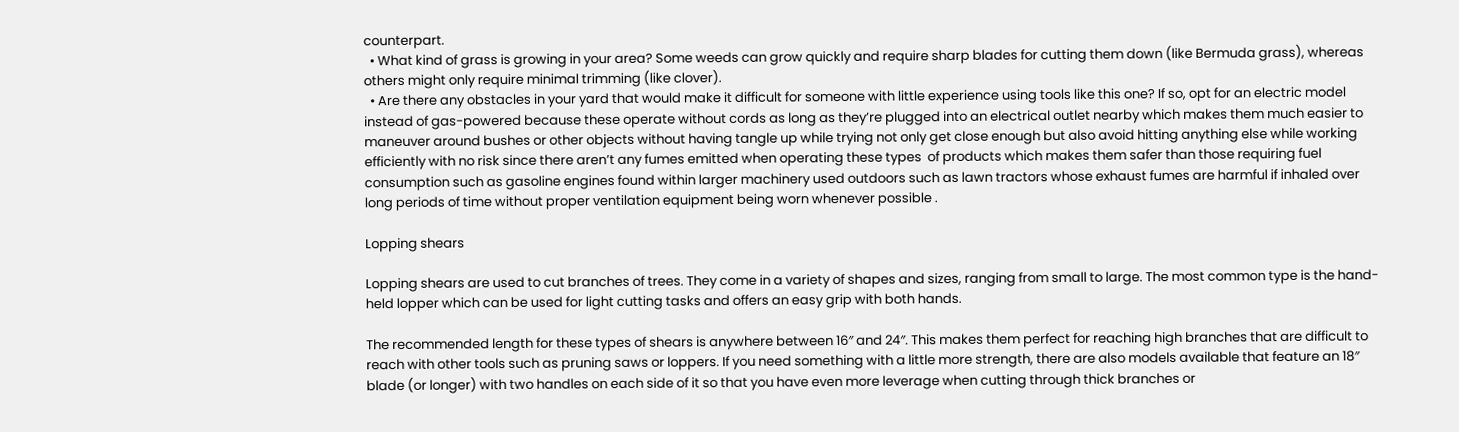counterpart.
  • What kind of grass is growing in your area? Some weeds can grow quickly and require sharp blades for cutting them down (like Bermuda grass), whereas others might only require minimal trimming (like clover).
  • Are there any obstacles in your yard that would make it difficult for someone with little experience using tools like this one? If so, opt for an electric model instead of gas-powered because these operate without cords as long as they’re plugged into an electrical outlet nearby which makes them much easier to maneuver around bushes or other objects without having tangle up while trying not only get close enough but also avoid hitting anything else while working efficiently with no risk since there aren’t any fumes emitted when operating these types  of products which makes them safer than those requiring fuel consumption such as gasoline engines found within larger machinery used outdoors such as lawn tractors whose exhaust fumes are harmful if inhaled over long periods of time without proper ventilation equipment being worn whenever possible .

Lopping shears

Lopping shears are used to cut branches of trees. They come in a variety of shapes and sizes, ranging from small to large. The most common type is the hand-held lopper which can be used for light cutting tasks and offers an easy grip with both hands.

The recommended length for these types of shears is anywhere between 16″ and 24″. This makes them perfect for reaching high branches that are difficult to reach with other tools such as pruning saws or loppers. If you need something with a little more strength, there are also models available that feature an 18″ blade (or longer) with two handles on each side of it so that you have even more leverage when cutting through thick branches or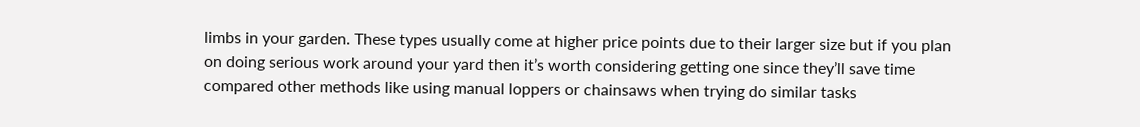limbs in your garden. These types usually come at higher price points due to their larger size but if you plan on doing serious work around your yard then it’s worth considering getting one since they’ll save time compared other methods like using manual loppers or chainsaws when trying do similar tasks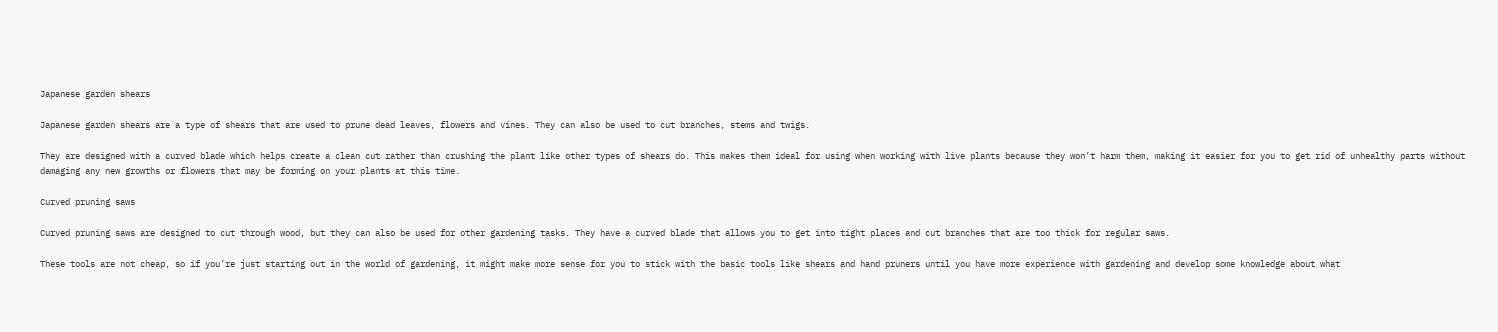Japanese garden shears

Japanese garden shears are a type of shears that are used to prune dead leaves, flowers and vines. They can also be used to cut branches, stems and twigs.

They are designed with a curved blade which helps create a clean cut rather than crushing the plant like other types of shears do. This makes them ideal for using when working with live plants because they won’t harm them, making it easier for you to get rid of unhealthy parts without damaging any new growths or flowers that may be forming on your plants at this time.

Curved pruning saws

Curved pruning saws are designed to cut through wood, but they can also be used for other gardening tasks. They have a curved blade that allows you to get into tight places and cut branches that are too thick for regular saws.

These tools are not cheap, so if you’re just starting out in the world of gardening, it might make more sense for you to stick with the basic tools like shears and hand pruners until you have more experience with gardening and develop some knowledge about what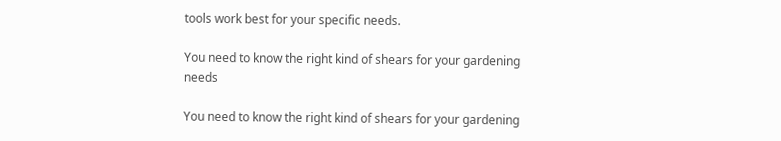tools work best for your specific needs.

You need to know the right kind of shears for your gardening needs

You need to know the right kind of shears for your gardening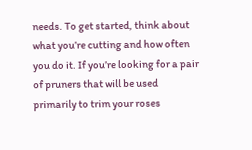needs. To get started, think about what you’re cutting and how often you do it. If you’re looking for a pair of pruners that will be used primarily to trim your roses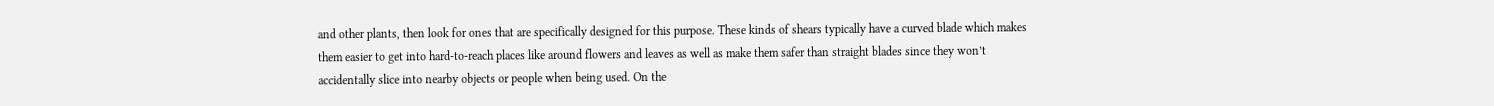and other plants, then look for ones that are specifically designed for this purpose. These kinds of shears typically have a curved blade which makes them easier to get into hard-to-reach places like around flowers and leaves as well as make them safer than straight blades since they won’t accidentally slice into nearby objects or people when being used. On the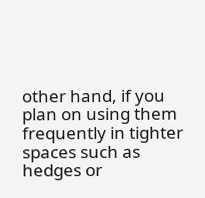other hand, if you plan on using them frequently in tighter spaces such as hedges or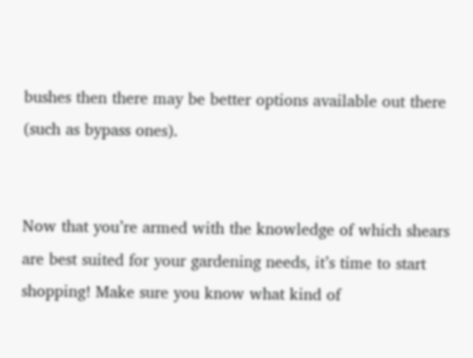bushes then there may be better options available out there (such as bypass ones).


Now that you’re armed with the knowledge of which shears are best suited for your gardening needs, it’s time to start shopping! Make sure you know what kind of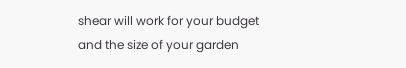shear will work for your budget and the size of your garden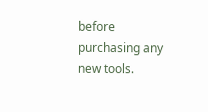before purchasing any new tools.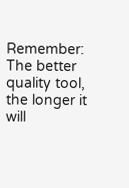Remember: The better quality tool, the longer it will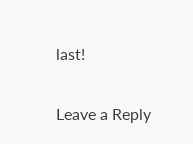last!

Leave a Reply